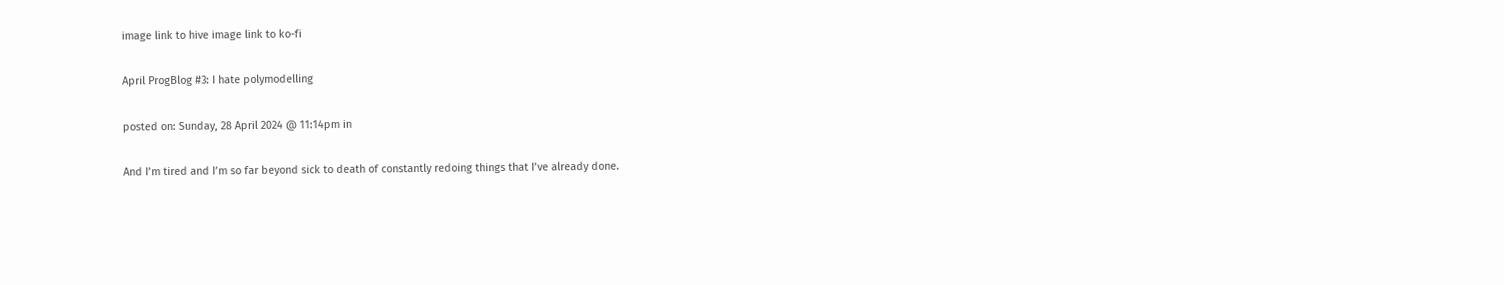image link to hive image link to ko-fi

April ProgBlog #3: I hate polymodelling

posted on: Sunday, 28 April 2024 @ 11:14pm in

And I’m tired and I’m so far beyond sick to death of constantly redoing things that I’ve already done.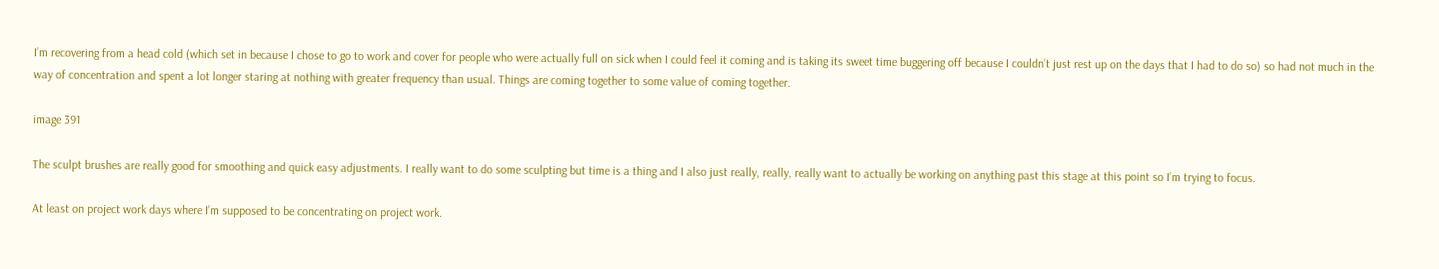I’m recovering from a head cold (which set in because I chose to go to work and cover for people who were actually full on sick when I could feel it coming and is taking its sweet time buggering off because I couldn’t just rest up on the days that I had to do so) so had not much in the way of concentration and spent a lot longer staring at nothing with greater frequency than usual. Things are coming together to some value of coming together.

image 391

The sculpt brushes are really good for smoothing and quick easy adjustments. I really want to do some sculpting but time is a thing and I also just really, really, really want to actually be working on anything past this stage at this point so I’m trying to focus.

At least on project work days where I’m supposed to be concentrating on project work.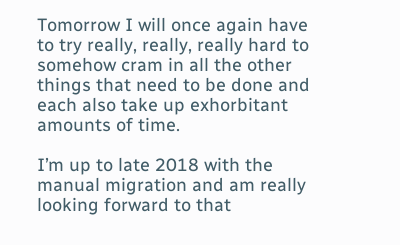Tomorrow I will once again have to try really, really, really hard to somehow cram in all the other things that need to be done and each also take up exhorbitant amounts of time.

I’m up to late 2018 with the manual migration and am really looking forward to that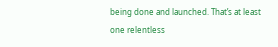being done and launched. That’s at least one relentless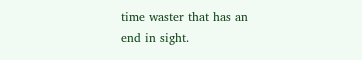time waster that has an end in sight.